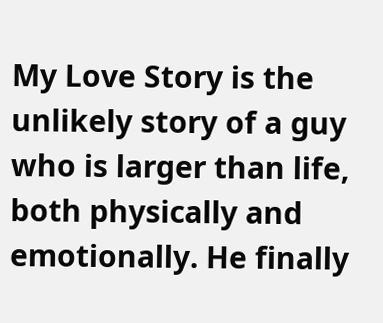My Love Story is the unlikely story of a guy who is larger than life, both physically and emotionally. He finally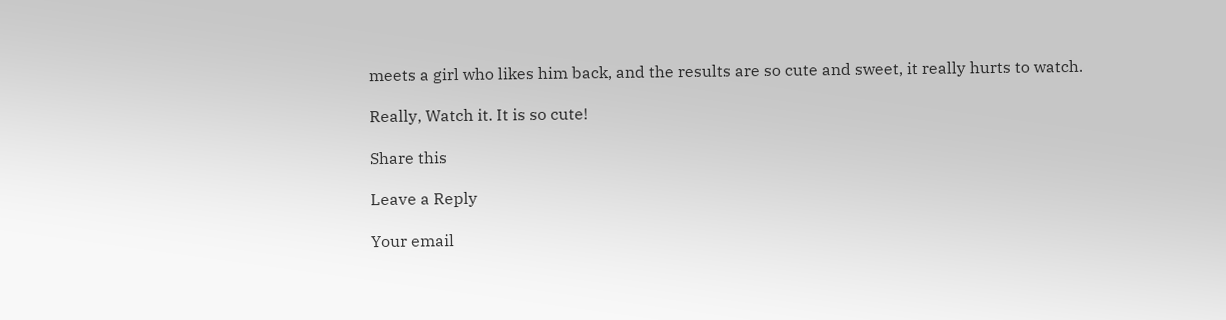meets a girl who likes him back, and the results are so cute and sweet, it really hurts to watch.

Really, Watch it. It is so cute!

Share this

Leave a Reply

Your email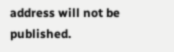address will not be published.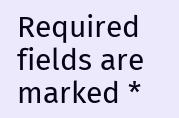Required fields are marked *